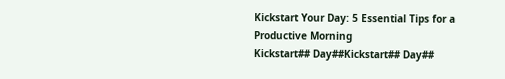Kickstart Your Day: 5 Essential Tips for a Productive Morning
Kickstart## Day##Kickstart## Day##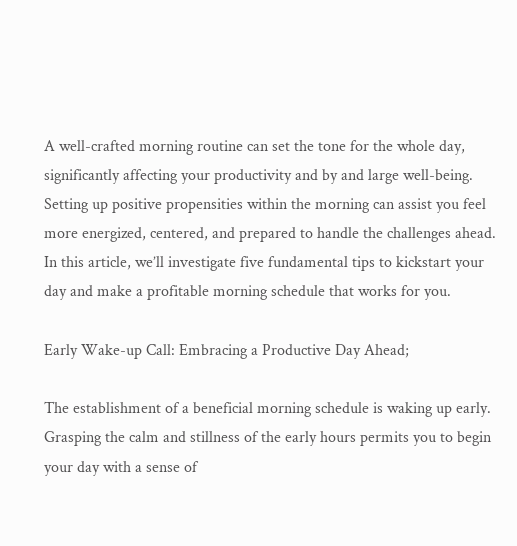A well-crafted morning routine can set the tone for the whole day, significantly affecting your productivity and by and large well-being. Setting up positive propensities within the morning can assist you feel more energized, centered, and prepared to handle the challenges ahead. In this article, we’ll investigate five fundamental tips to kickstart your day and make a profitable morning schedule that works for you.

Early Wake-up Call: Embracing a Productive Day Ahead;

The establishment of a beneficial morning schedule is waking up early. Grasping the calm and stillness of the early hours permits you to begin your day with a sense of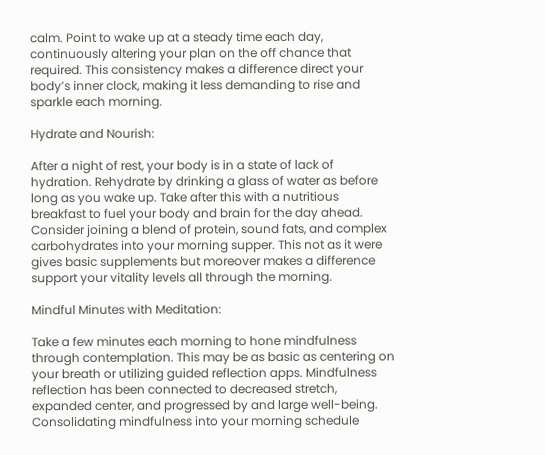calm. Point to wake up at a steady time each day, continuously altering your plan on the off chance that required. This consistency makes a difference direct your body’s inner clock, making it less demanding to rise and sparkle each morning.

Hydrate and Nourish:

After a night of rest, your body is in a state of lack of hydration. Rehydrate by drinking a glass of water as before long as you wake up. Take after this with a nutritious breakfast to fuel your body and brain for the day ahead. Consider joining a blend of protein, sound fats, and complex carbohydrates into your morning supper. This not as it were gives basic supplements but moreover makes a difference support your vitality levels all through the morning.

Mindful Minutes with Meditation:

Take a few minutes each morning to hone mindfulness through contemplation. This may be as basic as centering on your breath or utilizing guided reflection apps. Mindfulness reflection has been connected to decreased stretch, expanded center, and progressed by and large well-being. Consolidating mindfulness into your morning schedule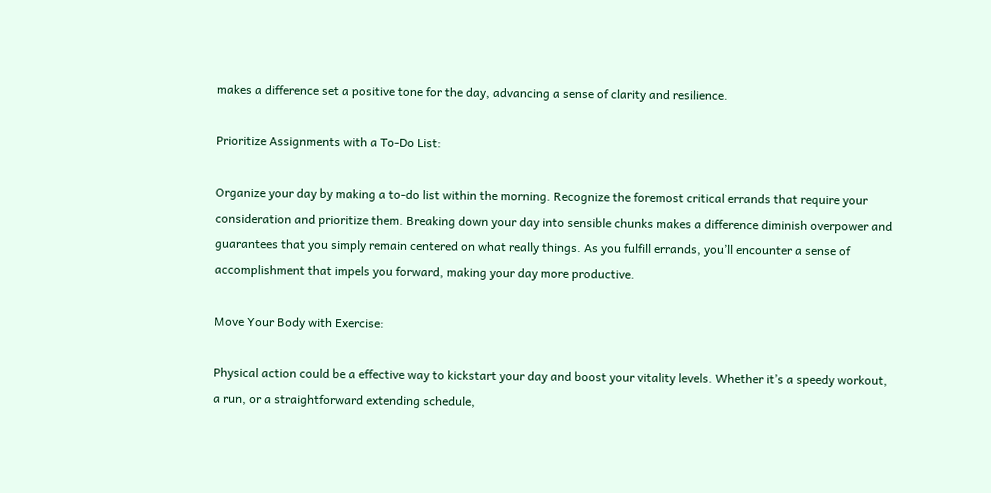makes a difference set a positive tone for the day, advancing a sense of clarity and resilience.

Prioritize Assignments with a To-Do List:

Organize your day by making a to-do list within the morning. Recognize the foremost critical errands that require your consideration and prioritize them. Breaking down your day into sensible chunks makes a difference diminish overpower and guarantees that you simply remain centered on what really things. As you fulfill errands, you’ll encounter a sense of accomplishment that impels you forward, making your day more productive.

Move Your Body with Exercise:

Physical action could be a effective way to kickstart your day and boost your vitality levels. Whether it’s a speedy workout, a run, or a straightforward extending schedule,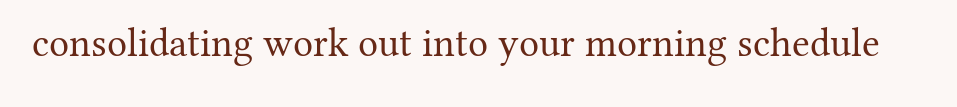consolidating work out into your morning schedule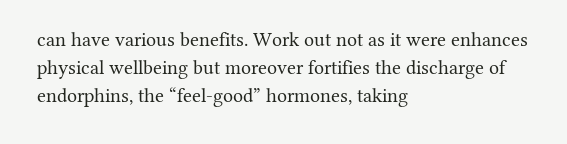can have various benefits. Work out not as it were enhances physical wellbeing but moreover fortifies the discharge of endorphins, the “feel-good” hormones, taking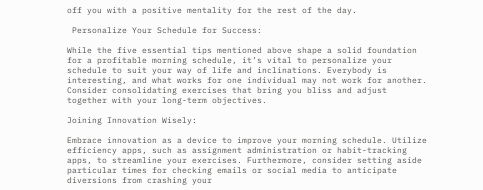off you with a positive mentality for the rest of the day.

 Personalize Your Schedule for Success:

While the five essential tips mentioned above shape a solid foundation for a profitable morning schedule, it’s vital to personalize your schedule to suit your way of life and inclinations. Everybody is interesting, and what works for one individual may not work for another. Consider consolidating exercises that bring you bliss and adjust together with your long-term objectives.

Joining Innovation Wisely:

Embrace innovation as a device to improve your morning schedule. Utilize efficiency apps, such as assignment administration or habit-tracking apps, to streamline your exercises. Furthermore, consider setting aside particular times for checking emails or social media to anticipate diversions from crashing your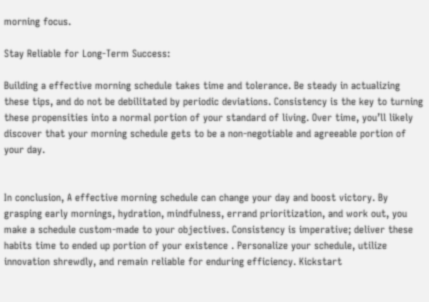morning focus.

Stay Reliable for Long-Term Success:

Building a effective morning schedule takes time and tolerance. Be steady in actualizing these tips, and do not be debilitated by periodic deviations. Consistency is the key to turning these propensities into a normal portion of your standard of living. Over time, you’ll likely discover that your morning schedule gets to be a non-negotiable and agreeable portion of your day.


In conclusion, A effective morning schedule can change your day and boost victory. By grasping early mornings, hydration, mindfulness, errand prioritization, and work out, you make a schedule custom-made to your objectives. Consistency is imperative; deliver these habits time to ended up portion of your existence . Personalize your schedule, utilize innovation shrewdly, and remain reliable for enduring efficiency. Kickstart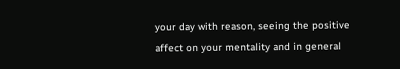your day with reason, seeing the positive affect on your mentality and in general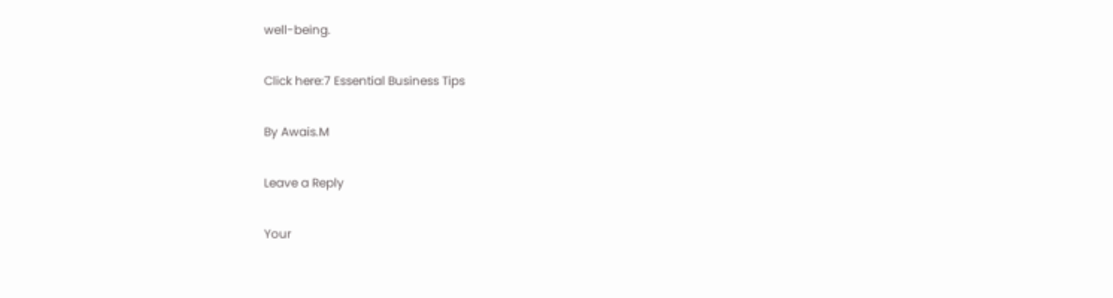well-being.

Click here:7 Essential Business Tips

By Awais.M

Leave a Reply

Your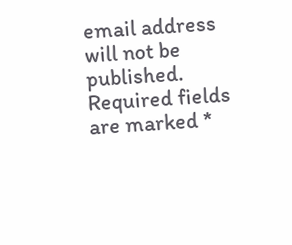email address will not be published. Required fields are marked *